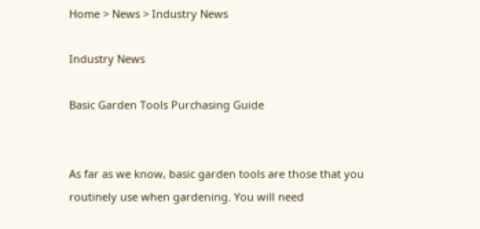Home > News > Industry News

Industry News

Basic Garden Tools Purchasing Guide


As far as we know, basic garden tools are those that you routinely use when gardening. You will need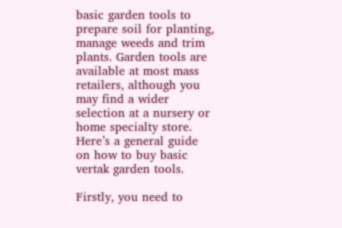basic garden tools to prepare soil for planting, manage weeds and trim plants. Garden tools are available at most mass retailers, although you may find a wider selection at a nursery or home specialty store. Here’s a general guide on how to buy basic vertak garden tools.

Firstly, you need to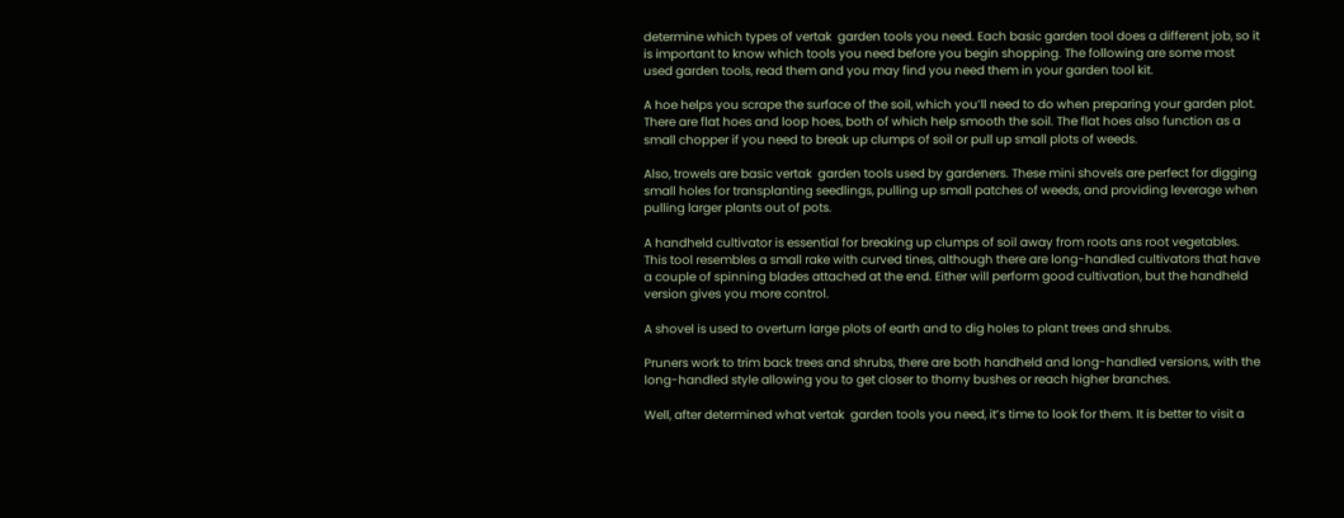determine which types of vertak  garden tools you need. Each basic garden tool does a different job, so it is important to know which tools you need before you begin shopping. The following are some most used garden tools, read them and you may find you need them in your garden tool kit.

A hoe helps you scrape the surface of the soil, which you’ll need to do when preparing your garden plot. There are flat hoes and loop hoes, both of which help smooth the soil. The flat hoes also function as a small chopper if you need to break up clumps of soil or pull up small plots of weeds.

Also, trowels are basic vertak  garden tools used by gardeners. These mini shovels are perfect for digging small holes for transplanting seedlings, pulling up small patches of weeds, and providing leverage when pulling larger plants out of pots.

A handheld cultivator is essential for breaking up clumps of soil away from roots ans root vegetables. This tool resembles a small rake with curved tines, although there are long-handled cultivators that have a couple of spinning blades attached at the end. Either will perform good cultivation, but the handheld version gives you more control.

A shovel is used to overturn large plots of earth and to dig holes to plant trees and shrubs.

Pruners work to trim back trees and shrubs, there are both handheld and long-handled versions, with the long-handled style allowing you to get closer to thorny bushes or reach higher branches.

Well, after determined what vertak  garden tools you need, it’s time to look for them. It is better to visit a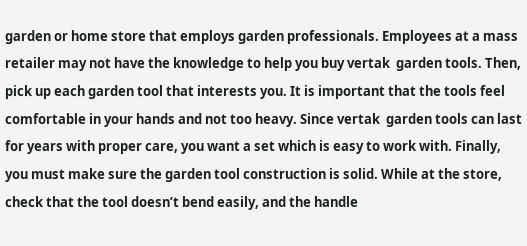garden or home store that employs garden professionals. Employees at a mass retailer may not have the knowledge to help you buy vertak  garden tools. Then, pick up each garden tool that interests you. It is important that the tools feel comfortable in your hands and not too heavy. Since vertak  garden tools can last for years with proper care, you want a set which is easy to work with. Finally, you must make sure the garden tool construction is solid. While at the store, check that the tool doesn’t bend easily, and the handle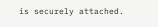is securely attached.